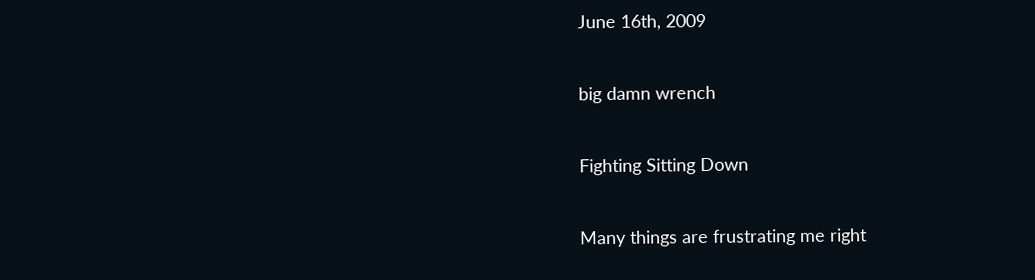June 16th, 2009

big damn wrench

Fighting Sitting Down

Many things are frustrating me right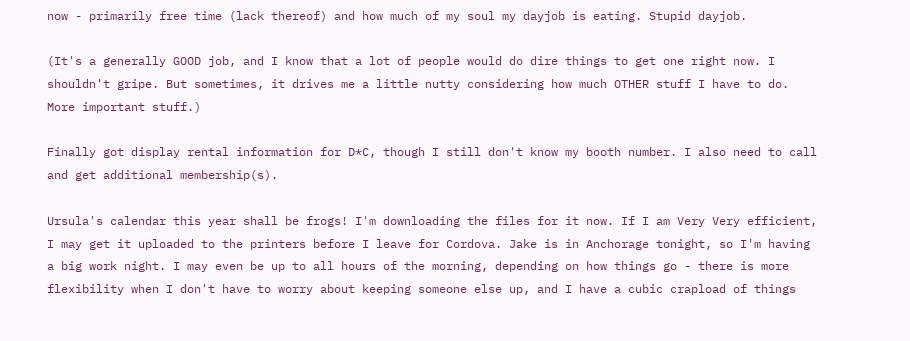now - primarily free time (lack thereof) and how much of my soul my dayjob is eating. Stupid dayjob.

(It's a generally GOOD job, and I know that a lot of people would do dire things to get one right now. I shouldn't gripe. But sometimes, it drives me a little nutty considering how much OTHER stuff I have to do. More important stuff.)

Finally got display rental information for D*C, though I still don't know my booth number. I also need to call and get additional membership(s).

Ursula's calendar this year shall be frogs! I'm downloading the files for it now. If I am Very Very efficient, I may get it uploaded to the printers before I leave for Cordova. Jake is in Anchorage tonight, so I'm having a big work night. I may even be up to all hours of the morning, depending on how things go - there is more flexibility when I don't have to worry about keeping someone else up, and I have a cubic crapload of things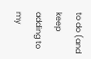to do (and keep adding to my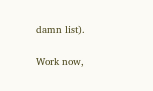damn list).

Work now,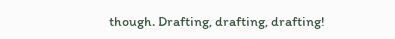though. Drafting, drafting, drafting!